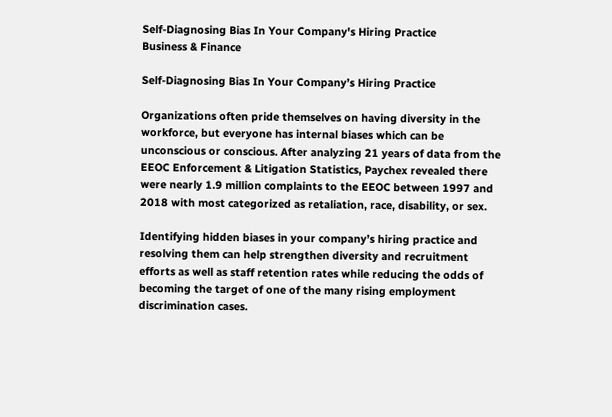Self-Diagnosing Bias In Your Company's Hiring Practice
Business & Finance

Self-Diagnosing Bias In Your Company’s Hiring Practice

Organizations often pride themselves on having diversity in the workforce, but everyone has internal biases which can be unconscious or conscious. After analyzing 21 years of data from the EEOC Enforcement & Litigation Statistics, Paychex revealed there were nearly 1.9 million complaints to the EEOC between 1997 and 2018 with most categorized as retaliation, race, disability, or sex.

Identifying hidden biases in your company’s hiring practice and resolving them can help strengthen diversity and recruitment efforts as well as staff retention rates while reducing the odds of becoming the target of one of the many rising employment discrimination cases.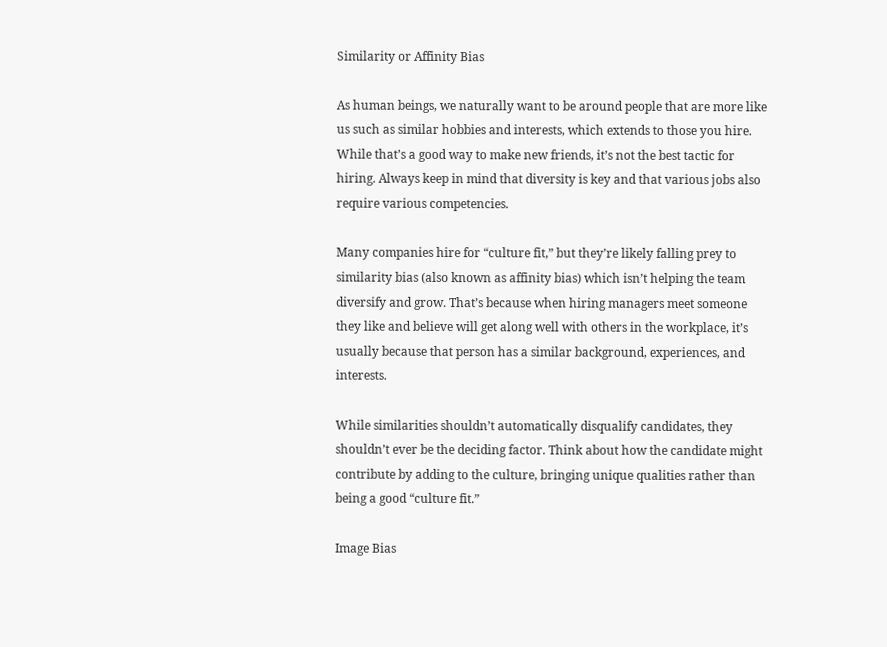Similarity or Affinity Bias

As human beings, we naturally want to be around people that are more like us such as similar hobbies and interests, which extends to those you hire. While that’s a good way to make new friends, it’s not the best tactic for hiring. Always keep in mind that diversity is key and that various jobs also require various competencies.

Many companies hire for “culture fit,” but they’re likely falling prey to similarity bias (also known as affinity bias) which isn’t helping the team diversify and grow. That’s because when hiring managers meet someone they like and believe will get along well with others in the workplace, it’s usually because that person has a similar background, experiences, and interests.

While similarities shouldn’t automatically disqualify candidates, they shouldn’t ever be the deciding factor. Think about how the candidate might contribute by adding to the culture, bringing unique qualities rather than being a good “culture fit.”

Image Bias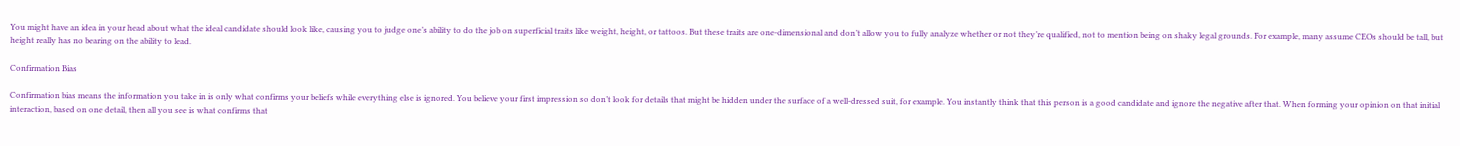You might have an idea in your head about what the ideal candidate should look like, causing you to judge one’s ability to do the job on superficial traits like weight, height, or tattoos. But these traits are one-dimensional and don’t allow you to fully analyze whether or not they’re qualified, not to mention being on shaky legal grounds. For example, many assume CEOs should be tall, but height really has no bearing on the ability to lead.

Confirmation Bias

Confirmation bias means the information you take in is only what confirms your beliefs while everything else is ignored. You believe your first impression so don’t look for details that might be hidden under the surface of a well-dressed suit, for example. You instantly think that this person is a good candidate and ignore the negative after that. When forming your opinion on that initial interaction, based on one detail, then all you see is what confirms that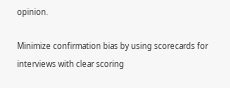opinion.

Minimize confirmation bias by using scorecards for interviews with clear scoring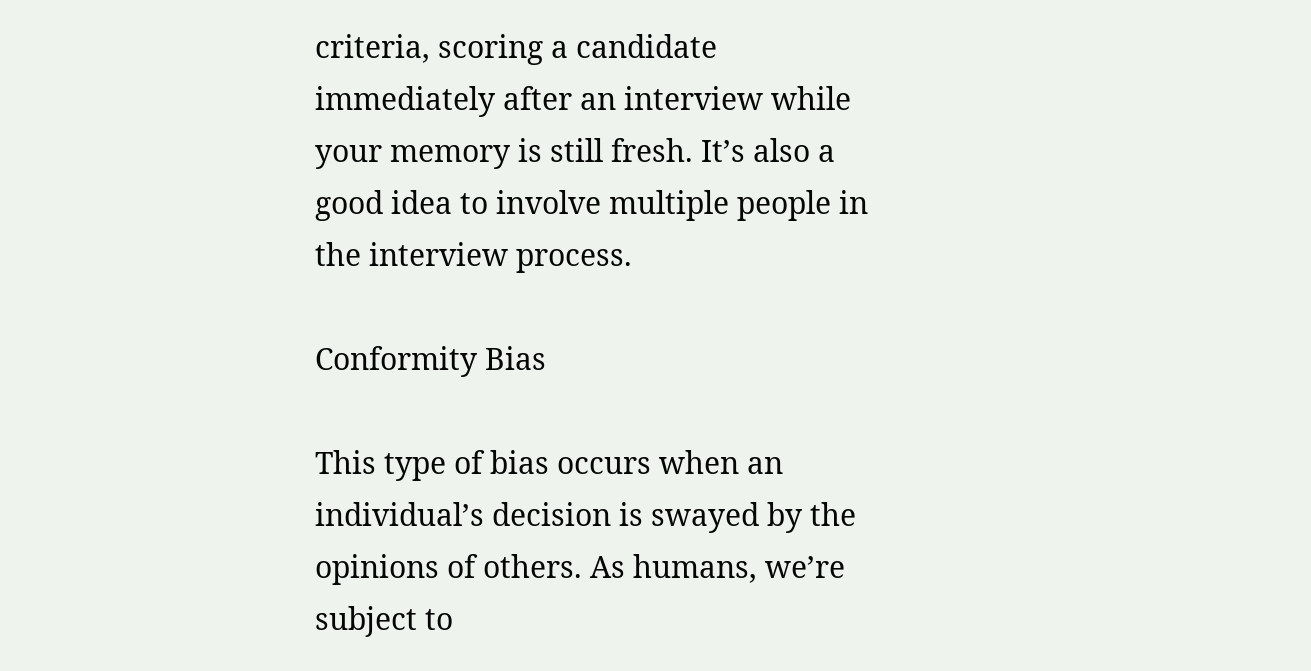criteria, scoring a candidate immediately after an interview while your memory is still fresh. It’s also a good idea to involve multiple people in the interview process.

Conformity Bias

This type of bias occurs when an individual’s decision is swayed by the opinions of others. As humans, we’re subject to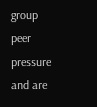group peer pressure and are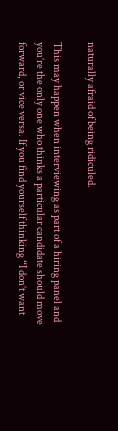naturally afraid of being ridiculed.

This may happen when interviewing as part of a hiring panel and you’re the only one who thinks a particular candidate should move forward, or vice versa. If you find yourself thinking “I don’t want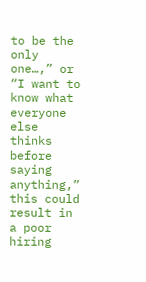to be the only one…,” or “I want to know what everyone else thinks before saying anything,” this could result in a poor hiring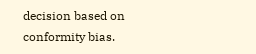decision based on conformity bias.